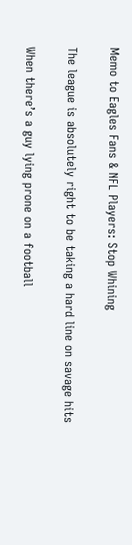Memo to Eagles Fans & NFL Players: Stop Whining

The league is absolutely right to be taking a hard line on savage hits

When there’s a guy lying prone on a football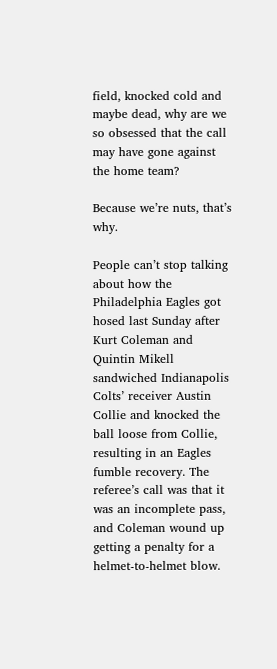field, knocked cold and maybe dead, why are we so obsessed that the call may have gone against the home team?

Because we’re nuts, that’s why.

People can’t stop talking about how the Philadelphia Eagles got hosed last Sunday after Kurt Coleman and Quintin Mikell sandwiched Indianapolis Colts’ receiver Austin Collie and knocked the ball loose from Collie, resulting in an Eagles fumble recovery. The referee’s call was that it was an incomplete pass, and Coleman wound up getting a penalty for a helmet-to-helmet blow.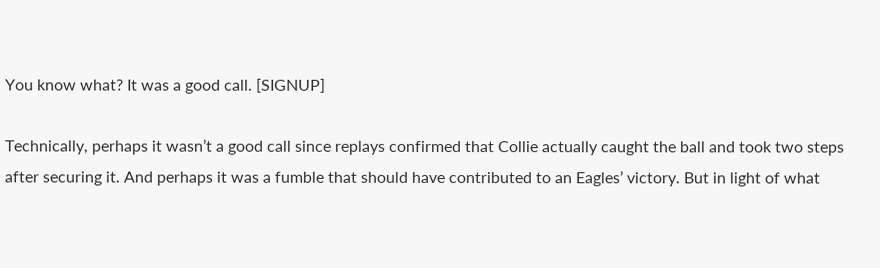You know what? It was a good call. [SIGNUP]

Technically, perhaps it wasn’t a good call since replays confirmed that Collie actually caught the ball and took two steps after securing it. And perhaps it was a fumble that should have contributed to an Eagles’ victory. But in light of what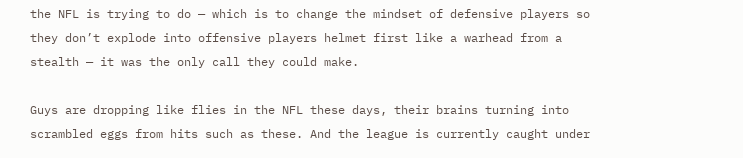the NFL is trying to do — which is to change the mindset of defensive players so they don’t explode into offensive players helmet first like a warhead from a stealth — it was the only call they could make.

Guys are dropping like flies in the NFL these days, their brains turning into scrambled eggs from hits such as these. And the league is currently caught under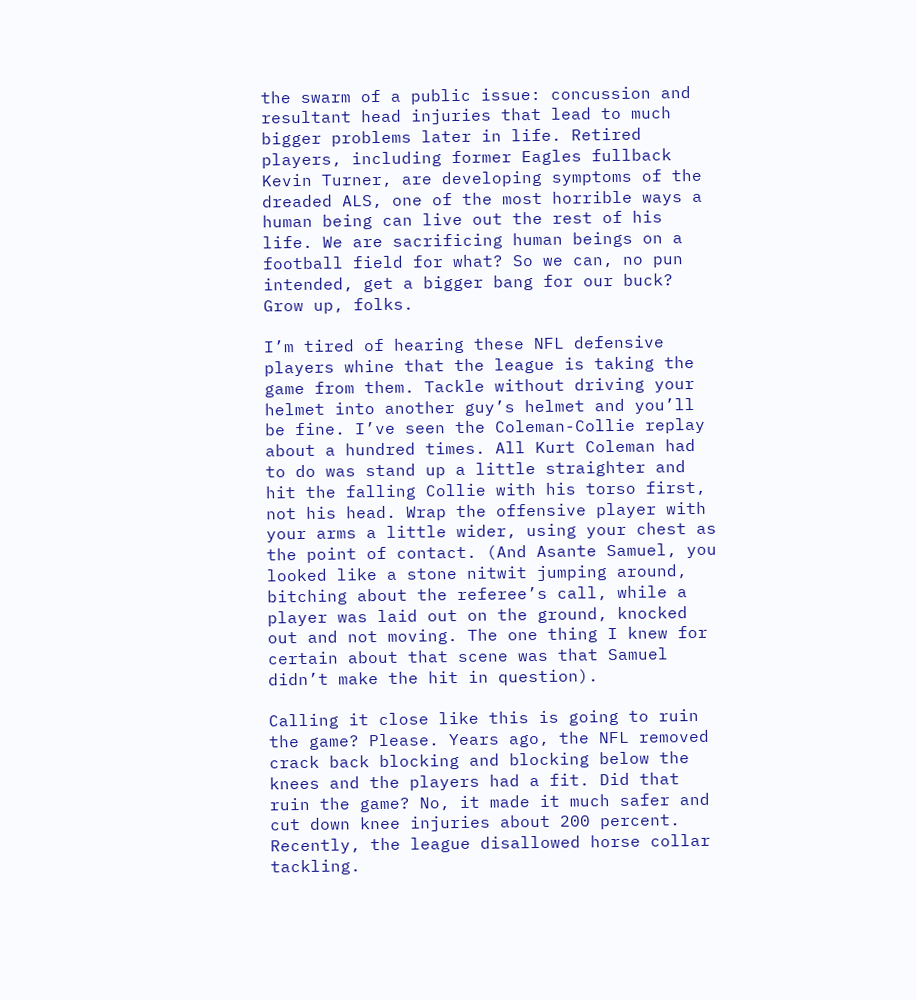the swarm of a public issue: concussion and resultant head injuries that lead to much bigger problems later in life. Retired players, including former Eagles fullback Kevin Turner, are developing symptoms of the dreaded ALS, one of the most horrible ways a human being can live out the rest of his life. We are sacrificing human beings on a football field for what? So we can, no pun intended, get a bigger bang for our buck? Grow up, folks.

I’m tired of hearing these NFL defensive players whine that the league is taking the game from them. Tackle without driving your helmet into another guy’s helmet and you’ll be fine. I’ve seen the Coleman-Collie replay about a hundred times. All Kurt Coleman had to do was stand up a little straighter and hit the falling Collie with his torso first, not his head. Wrap the offensive player with your arms a little wider, using your chest as the point of contact. (And Asante Samuel, you looked like a stone nitwit jumping around, bitching about the referee’s call, while a player was laid out on the ground, knocked out and not moving. The one thing I knew for certain about that scene was that Samuel didn’t make the hit in question).

Calling it close like this is going to ruin the game? Please. Years ago, the NFL removed crack back blocking and blocking below the knees and the players had a fit. Did that ruin the game? No, it made it much safer and cut down knee injuries about 200 percent. Recently, the league disallowed horse collar tackling.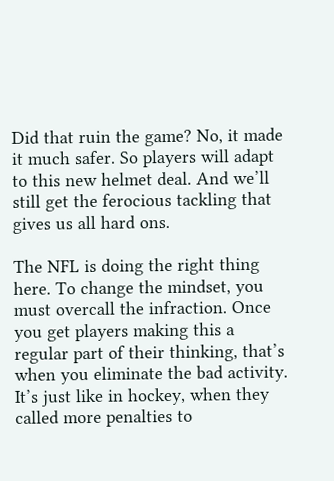Did that ruin the game? No, it made it much safer. So players will adapt to this new helmet deal. And we’ll still get the ferocious tackling that gives us all hard ons.

The NFL is doing the right thing here. To change the mindset, you must overcall the infraction. Once you get players making this a regular part of their thinking, that’s when you eliminate the bad activity. It’s just like in hockey, when they called more penalties to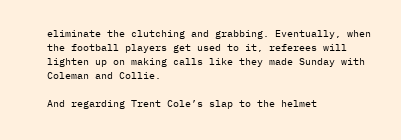eliminate the clutching and grabbing. Eventually, when the football players get used to it, referees will lighten up on making calls like they made Sunday with Coleman and Collie.

And regarding Trent Cole’s slap to the helmet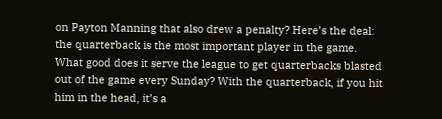on Payton Manning that also drew a penalty? Here’s the deal: the quarterback is the most important player in the game. What good does it serve the league to get quarterbacks blasted out of the game every Sunday? With the quarterback, if you hit him in the head, it’s a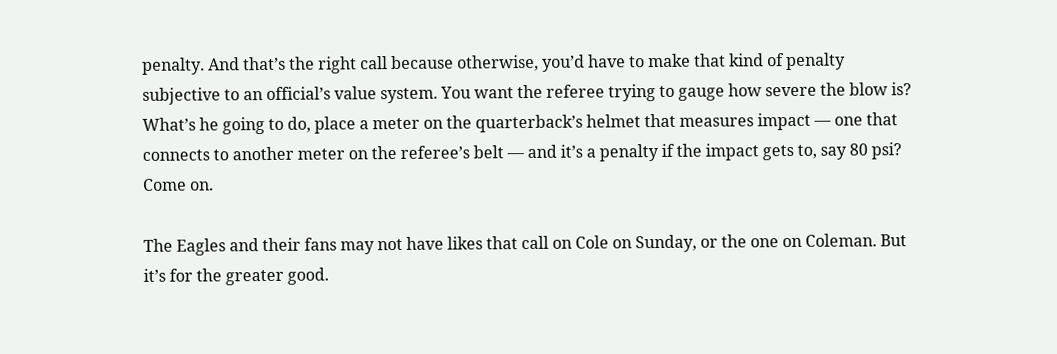penalty. And that’s the right call because otherwise, you’d have to make that kind of penalty subjective to an official’s value system. You want the referee trying to gauge how severe the blow is? What’s he going to do, place a meter on the quarterback’s helmet that measures impact — one that connects to another meter on the referee’s belt — and it’s a penalty if the impact gets to, say 80 psi? Come on.

The Eagles and their fans may not have likes that call on Cole on Sunday, or the one on Coleman. But it’s for the greater good.